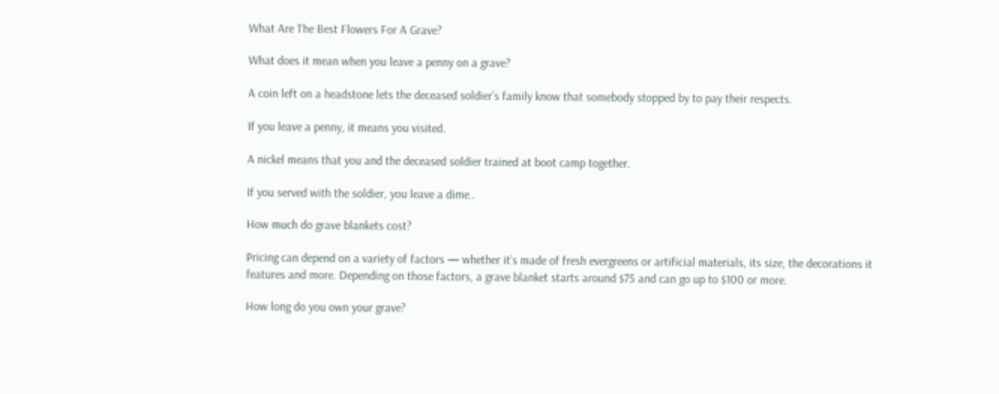What Are The Best Flowers For A Grave?

What does it mean when you leave a penny on a grave?

A coin left on a headstone lets the deceased soldier’s family know that somebody stopped by to pay their respects.

If you leave a penny, it means you visited.

A nickel means that you and the deceased soldier trained at boot camp together.

If you served with the soldier, you leave a dime..

How much do grave blankets cost?

Pricing can depend on a variety of factors — whether it’s made of fresh evergreens or artificial materials, its size, the decorations it features and more. Depending on those factors, a grave blanket starts around $75 and can go up to $100 or more.

How long do you own your grave?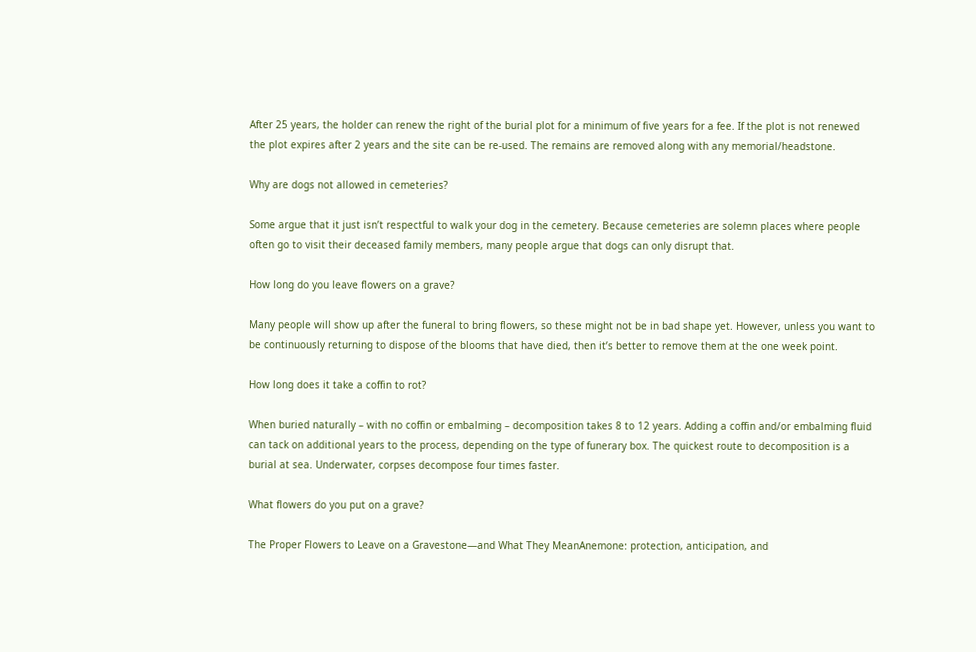After 25 years, the holder can renew the right of the burial plot for a minimum of five years for a fee. If the plot is not renewed the plot expires after 2 years and the site can be re-used. The remains are removed along with any memorial/headstone.

Why are dogs not allowed in cemeteries?

Some argue that it just isn’t respectful to walk your dog in the cemetery. Because cemeteries are solemn places where people often go to visit their deceased family members, many people argue that dogs can only disrupt that.

How long do you leave flowers on a grave?

Many people will show up after the funeral to bring flowers, so these might not be in bad shape yet. However, unless you want to be continuously returning to dispose of the blooms that have died, then it’s better to remove them at the one week point.

How long does it take a coffin to rot?

When buried naturally – with no coffin or embalming – decomposition takes 8 to 12 years. Adding a coffin and/or embalming fluid can tack on additional years to the process, depending on the type of funerary box. The quickest route to decomposition is a burial at sea. Underwater, corpses decompose four times faster.

What flowers do you put on a grave?

The Proper Flowers to Leave on a Gravestone—and What They MeanAnemone: protection, anticipation, and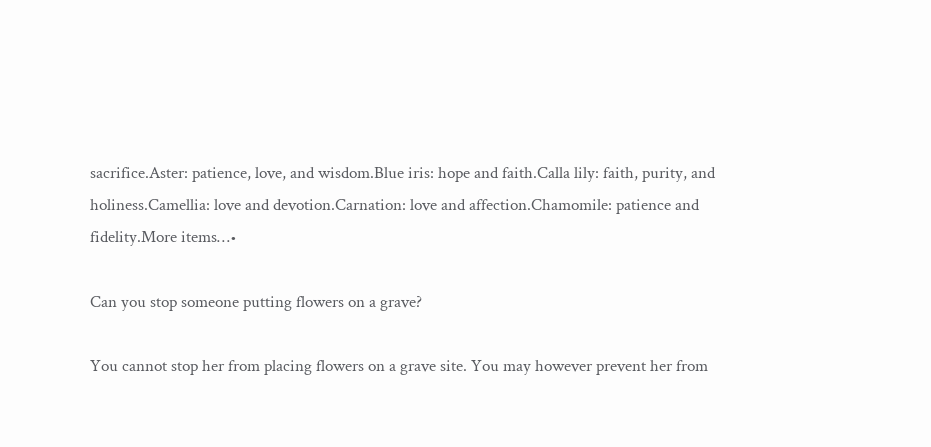sacrifice.Aster: patience, love, and wisdom.Blue iris: hope and faith.Calla lily: faith, purity, and holiness.Camellia: love and devotion.Carnation: love and affection.Chamomile: patience and fidelity.More items…•

Can you stop someone putting flowers on a grave?

You cannot stop her from placing flowers on a grave site. You may however prevent her from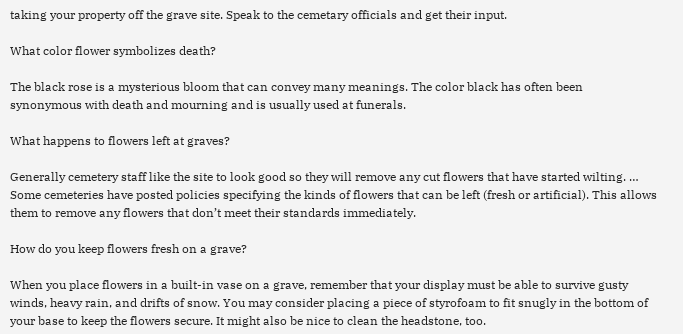taking your property off the grave site. Speak to the cemetary officials and get their input.

What color flower symbolizes death?

The black rose is a mysterious bloom that can convey many meanings. The color black has often been synonymous with death and mourning and is usually used at funerals.

What happens to flowers left at graves?

Generally cemetery staff like the site to look good so they will remove any cut flowers that have started wilting. … Some cemeteries have posted policies specifying the kinds of flowers that can be left (fresh or artificial). This allows them to remove any flowers that don’t meet their standards immediately.

How do you keep flowers fresh on a grave?

When you place flowers in a built-in vase on a grave, remember that your display must be able to survive gusty winds, heavy rain, and drifts of snow. You may consider placing a piece of styrofoam to fit snugly in the bottom of your base to keep the flowers secure. It might also be nice to clean the headstone, too.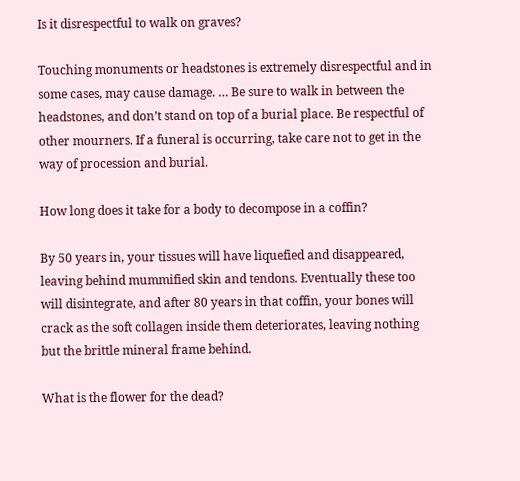Is it disrespectful to walk on graves?

Touching monuments or headstones is extremely disrespectful and in some cases, may cause damage. … Be sure to walk in between the headstones, and don’t stand on top of a burial place. Be respectful of other mourners. If a funeral is occurring, take care not to get in the way of procession and burial.

How long does it take for a body to decompose in a coffin?

By 50 years in, your tissues will have liquefied and disappeared, leaving behind mummified skin and tendons. Eventually these too will disintegrate, and after 80 years in that coffin, your bones will crack as the soft collagen inside them deteriorates, leaving nothing but the brittle mineral frame behind.

What is the flower for the dead?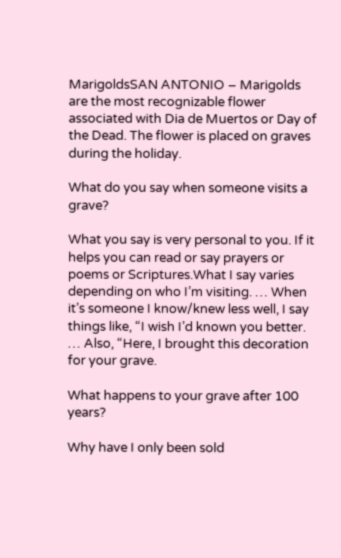MarigoldsSAN ANTONIO – Marigolds are the most recognizable flower associated with Dia de Muertos or Day of the Dead. The flower is placed on graves during the holiday.

What do you say when someone visits a grave?

What you say is very personal to you. If it helps you can read or say prayers or poems or Scriptures.What I say varies depending on who I’m visiting. … When it’s someone I know/knew less well, I say things like, “I wish I’d known you better. … Also, “Here, I brought this decoration for your grave.

What happens to your grave after 100 years?

Why have I only been sold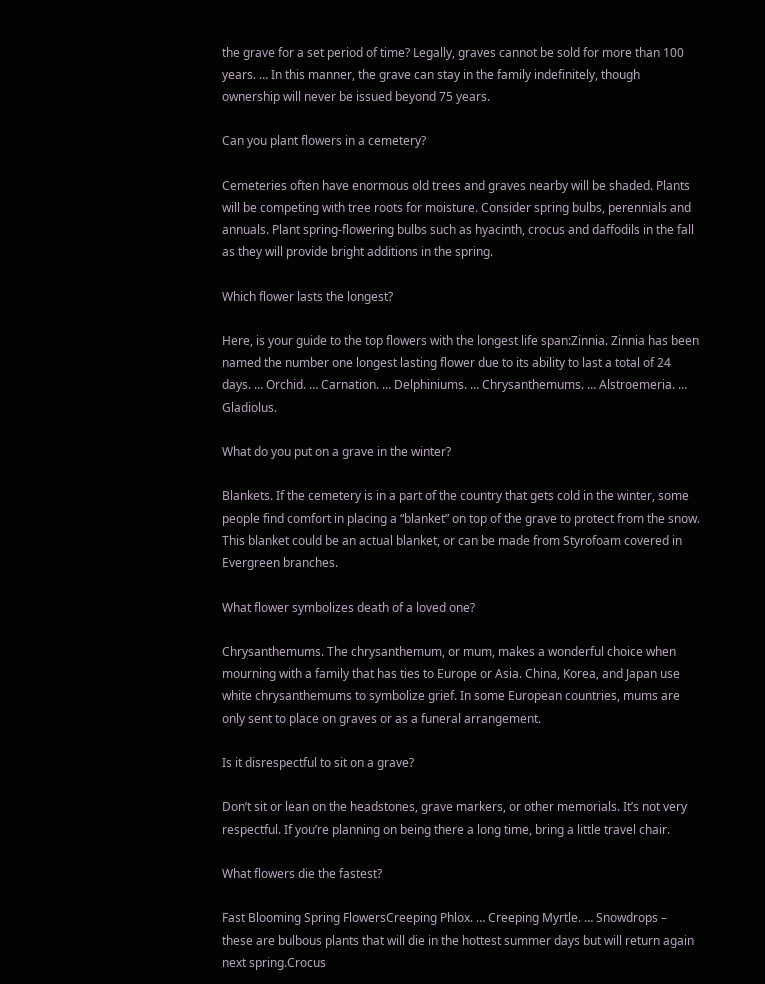the grave for a set period of time? Legally, graves cannot be sold for more than 100 years. … In this manner, the grave can stay in the family indefinitely, though ownership will never be issued beyond 75 years.

Can you plant flowers in a cemetery?

Cemeteries often have enormous old trees and graves nearby will be shaded. Plants will be competing with tree roots for moisture. Consider spring bulbs, perennials and annuals. Plant spring-flowering bulbs such as hyacinth, crocus and daffodils in the fall as they will provide bright additions in the spring.

Which flower lasts the longest?

Here, is your guide to the top flowers with the longest life span:Zinnia. Zinnia has been named the number one longest lasting flower due to its ability to last a total of 24 days. … Orchid. … Carnation. … Delphiniums. … Chrysanthemums. … Alstroemeria. … Gladiolus.

What do you put on a grave in the winter?

Blankets. If the cemetery is in a part of the country that gets cold in the winter, some people find comfort in placing a “blanket” on top of the grave to protect from the snow. This blanket could be an actual blanket, or can be made from Styrofoam covered in Evergreen branches.

What flower symbolizes death of a loved one?

Chrysanthemums. The chrysanthemum, or mum, makes a wonderful choice when mourning with a family that has ties to Europe or Asia. China, Korea, and Japan use white chrysanthemums to symbolize grief. In some European countries, mums are only sent to place on graves or as a funeral arrangement.

Is it disrespectful to sit on a grave?

Don’t sit or lean on the headstones, grave markers, or other memorials. It’s not very respectful. If you’re planning on being there a long time, bring a little travel chair.

What flowers die the fastest?

Fast Blooming Spring FlowersCreeping Phlox. … Creeping Myrtle. … Snowdrops – these are bulbous plants that will die in the hottest summer days but will return again next spring.Crocus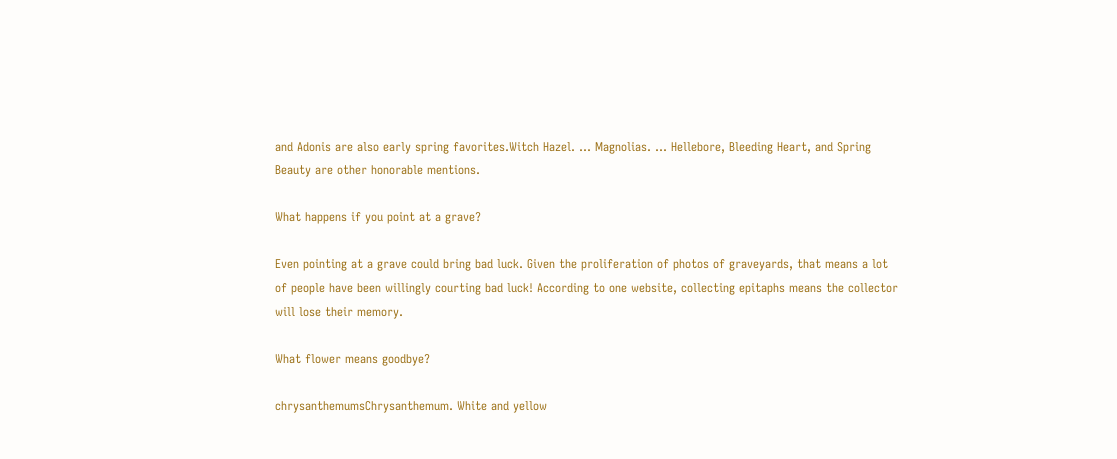and Adonis are also early spring favorites.Witch Hazel. … Magnolias. … Hellebore, Bleeding Heart, and Spring Beauty are other honorable mentions.

What happens if you point at a grave?

Even pointing at a grave could bring bad luck. Given the proliferation of photos of graveyards, that means a lot of people have been willingly courting bad luck! According to one website, collecting epitaphs means the collector will lose their memory.

What flower means goodbye?

chrysanthemumsChrysanthemum. White and yellow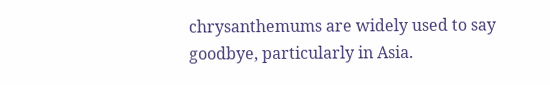chrysanthemums are widely used to say goodbye, particularly in Asia.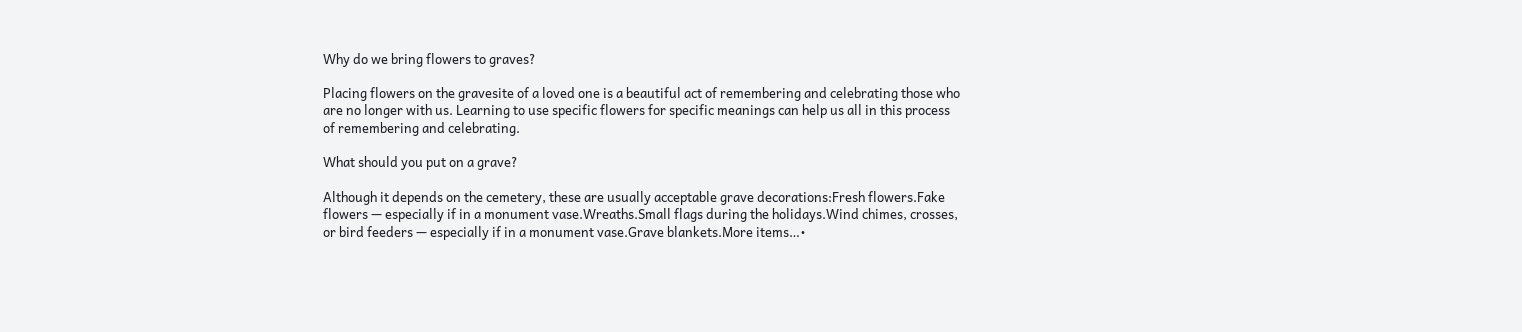Why do we bring flowers to graves?

Placing flowers on the gravesite of a loved one is a beautiful act of remembering and celebrating those who are no longer with us. Learning to use specific flowers for specific meanings can help us all in this process of remembering and celebrating.

What should you put on a grave?

Although it depends on the cemetery, these are usually acceptable grave decorations:Fresh flowers.Fake flowers — especially if in a monument vase.Wreaths.Small flags during the holidays.Wind chimes, crosses, or bird feeders — especially if in a monument vase.Grave blankets.More items…•